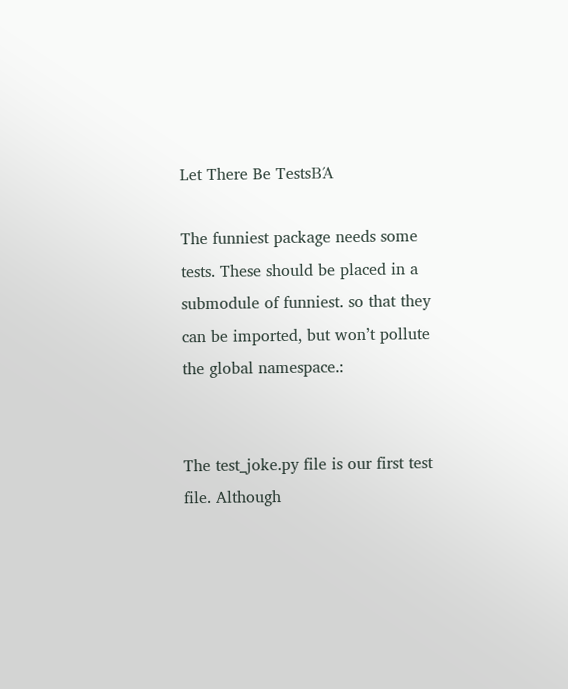Let There Be TestsΒΆ

The funniest package needs some tests. These should be placed in a submodule of funniest. so that they can be imported, but won’t pollute the global namespace.:


The test_joke.py file is our first test file. Although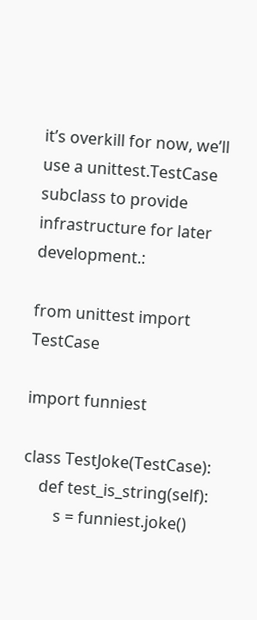it’s overkill for now, we’ll use a unittest.TestCase subclass to provide infrastructure for later development.:

from unittest import TestCase

import funniest

class TestJoke(TestCase):
    def test_is_string(self):
        s = funniest.joke()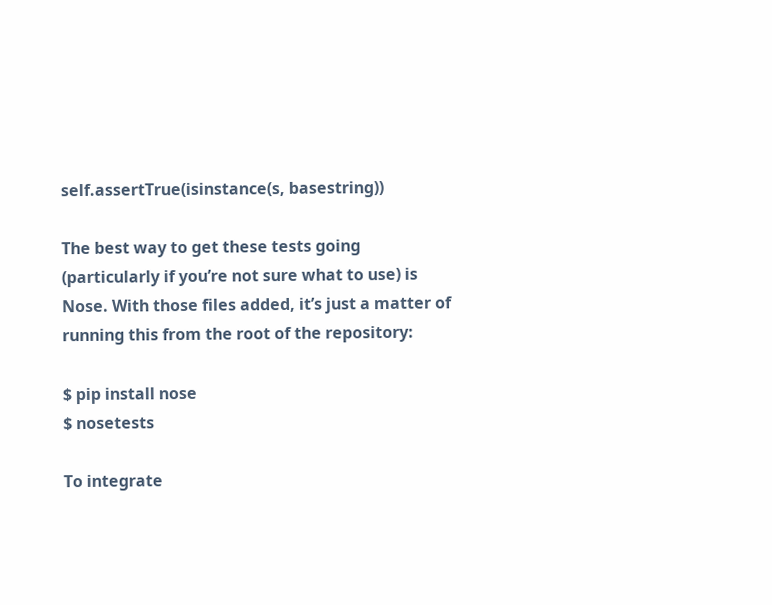self.assertTrue(isinstance(s, basestring))

The best way to get these tests going (particularly if you’re not sure what to use) is Nose. With those files added, it’s just a matter of running this from the root of the repository:

$ pip install nose
$ nosetests

To integrate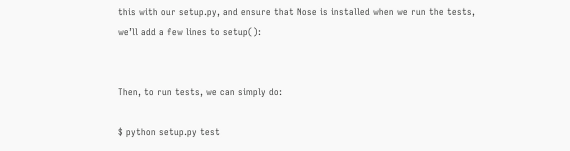this with our setup.py, and ensure that Nose is installed when we run the tests, we’ll add a few lines to setup():


Then, to run tests, we can simply do:

$ python setup.py test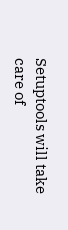Setuptools will take care of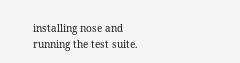installing nose and running the test suite.